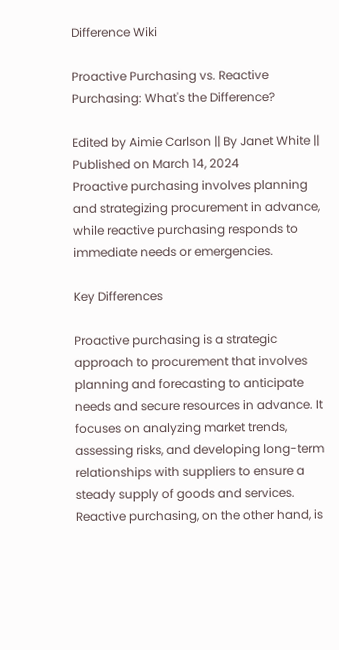Difference Wiki

Proactive Purchasing vs. Reactive Purchasing: What's the Difference?

Edited by Aimie Carlson || By Janet White || Published on March 14, 2024
Proactive purchasing involves planning and strategizing procurement in advance, while reactive purchasing responds to immediate needs or emergencies.

Key Differences

Proactive purchasing is a strategic approach to procurement that involves planning and forecasting to anticipate needs and secure resources in advance. It focuses on analyzing market trends, assessing risks, and developing long-term relationships with suppliers to ensure a steady supply of goods and services. Reactive purchasing, on the other hand, is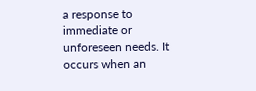a response to immediate or unforeseen needs. It occurs when an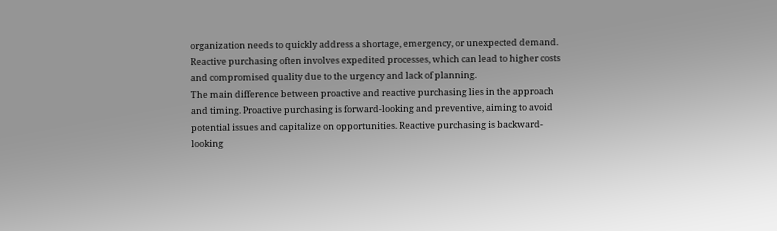organization needs to quickly address a shortage, emergency, or unexpected demand. Reactive purchasing often involves expedited processes, which can lead to higher costs and compromised quality due to the urgency and lack of planning.
The main difference between proactive and reactive purchasing lies in the approach and timing. Proactive purchasing is forward-looking and preventive, aiming to avoid potential issues and capitalize on opportunities. Reactive purchasing is backward-looking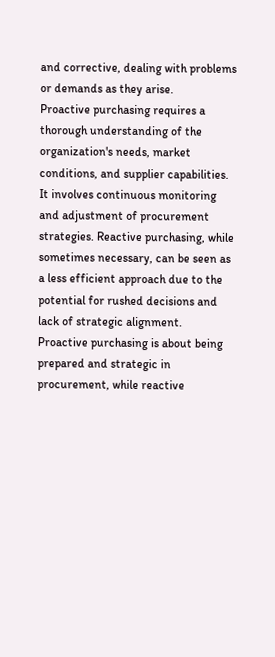and corrective, dealing with problems or demands as they arise.
Proactive purchasing requires a thorough understanding of the organization's needs, market conditions, and supplier capabilities. It involves continuous monitoring and adjustment of procurement strategies. Reactive purchasing, while sometimes necessary, can be seen as a less efficient approach due to the potential for rushed decisions and lack of strategic alignment.
Proactive purchasing is about being prepared and strategic in procurement, while reactive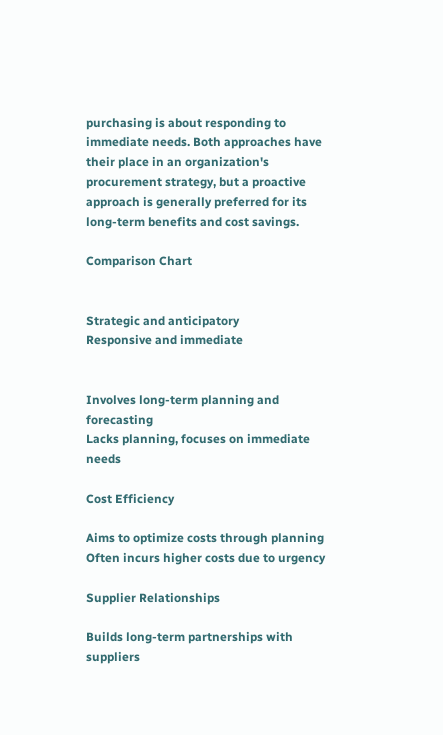purchasing is about responding to immediate needs. Both approaches have their place in an organization's procurement strategy, but a proactive approach is generally preferred for its long-term benefits and cost savings.

Comparison Chart


Strategic and anticipatory
Responsive and immediate


Involves long-term planning and forecasting
Lacks planning, focuses on immediate needs

Cost Efficiency

Aims to optimize costs through planning
Often incurs higher costs due to urgency

Supplier Relationships

Builds long-term partnerships with suppliers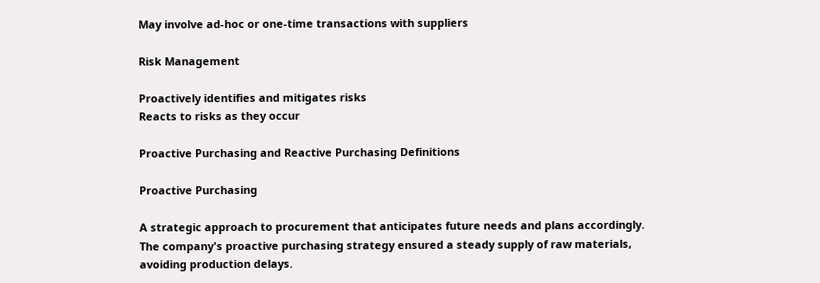May involve ad-hoc or one-time transactions with suppliers

Risk Management

Proactively identifies and mitigates risks
Reacts to risks as they occur

Proactive Purchasing and Reactive Purchasing Definitions

Proactive Purchasing

A strategic approach to procurement that anticipates future needs and plans accordingly.
The company's proactive purchasing strategy ensured a steady supply of raw materials, avoiding production delays.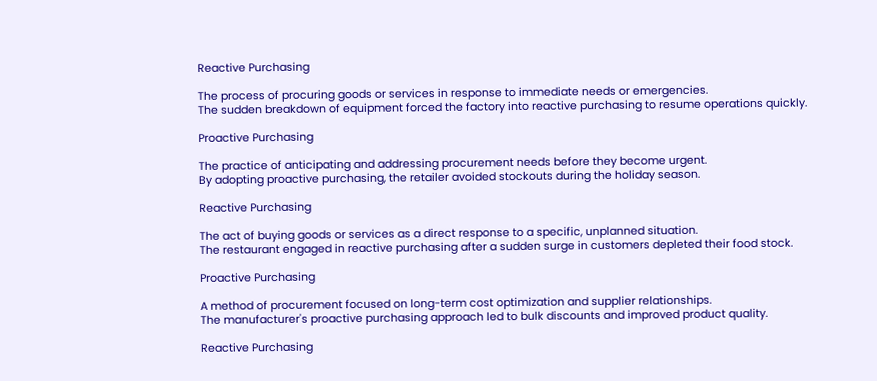Reactive Purchasing

The process of procuring goods or services in response to immediate needs or emergencies.
The sudden breakdown of equipment forced the factory into reactive purchasing to resume operations quickly.

Proactive Purchasing

The practice of anticipating and addressing procurement needs before they become urgent.
By adopting proactive purchasing, the retailer avoided stockouts during the holiday season.

Reactive Purchasing

The act of buying goods or services as a direct response to a specific, unplanned situation.
The restaurant engaged in reactive purchasing after a sudden surge in customers depleted their food stock.

Proactive Purchasing

A method of procurement focused on long-term cost optimization and supplier relationships.
The manufacturer's proactive purchasing approach led to bulk discounts and improved product quality.

Reactive Purchasing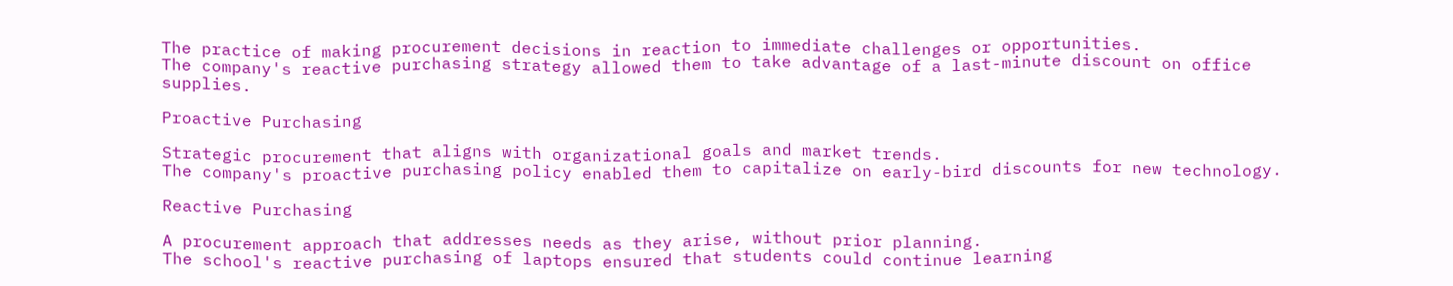The practice of making procurement decisions in reaction to immediate challenges or opportunities.
The company's reactive purchasing strategy allowed them to take advantage of a last-minute discount on office supplies.

Proactive Purchasing

Strategic procurement that aligns with organizational goals and market trends.
The company's proactive purchasing policy enabled them to capitalize on early-bird discounts for new technology.

Reactive Purchasing

A procurement approach that addresses needs as they arise, without prior planning.
The school's reactive purchasing of laptops ensured that students could continue learning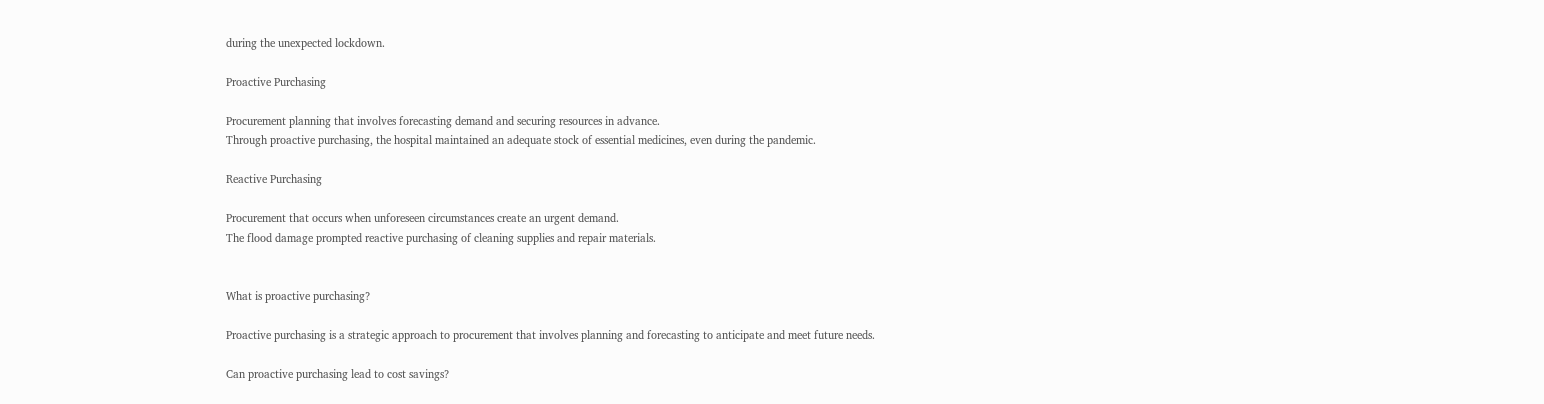during the unexpected lockdown.

Proactive Purchasing

Procurement planning that involves forecasting demand and securing resources in advance.
Through proactive purchasing, the hospital maintained an adequate stock of essential medicines, even during the pandemic.

Reactive Purchasing

Procurement that occurs when unforeseen circumstances create an urgent demand.
The flood damage prompted reactive purchasing of cleaning supplies and repair materials.


What is proactive purchasing?

Proactive purchasing is a strategic approach to procurement that involves planning and forecasting to anticipate and meet future needs.

Can proactive purchasing lead to cost savings?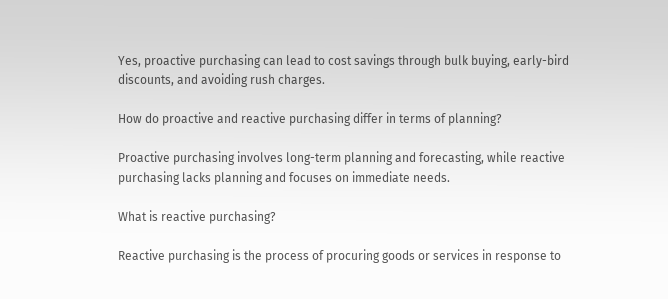Yes, proactive purchasing can lead to cost savings through bulk buying, early-bird discounts, and avoiding rush charges.

How do proactive and reactive purchasing differ in terms of planning?

Proactive purchasing involves long-term planning and forecasting, while reactive purchasing lacks planning and focuses on immediate needs.

What is reactive purchasing?

Reactive purchasing is the process of procuring goods or services in response to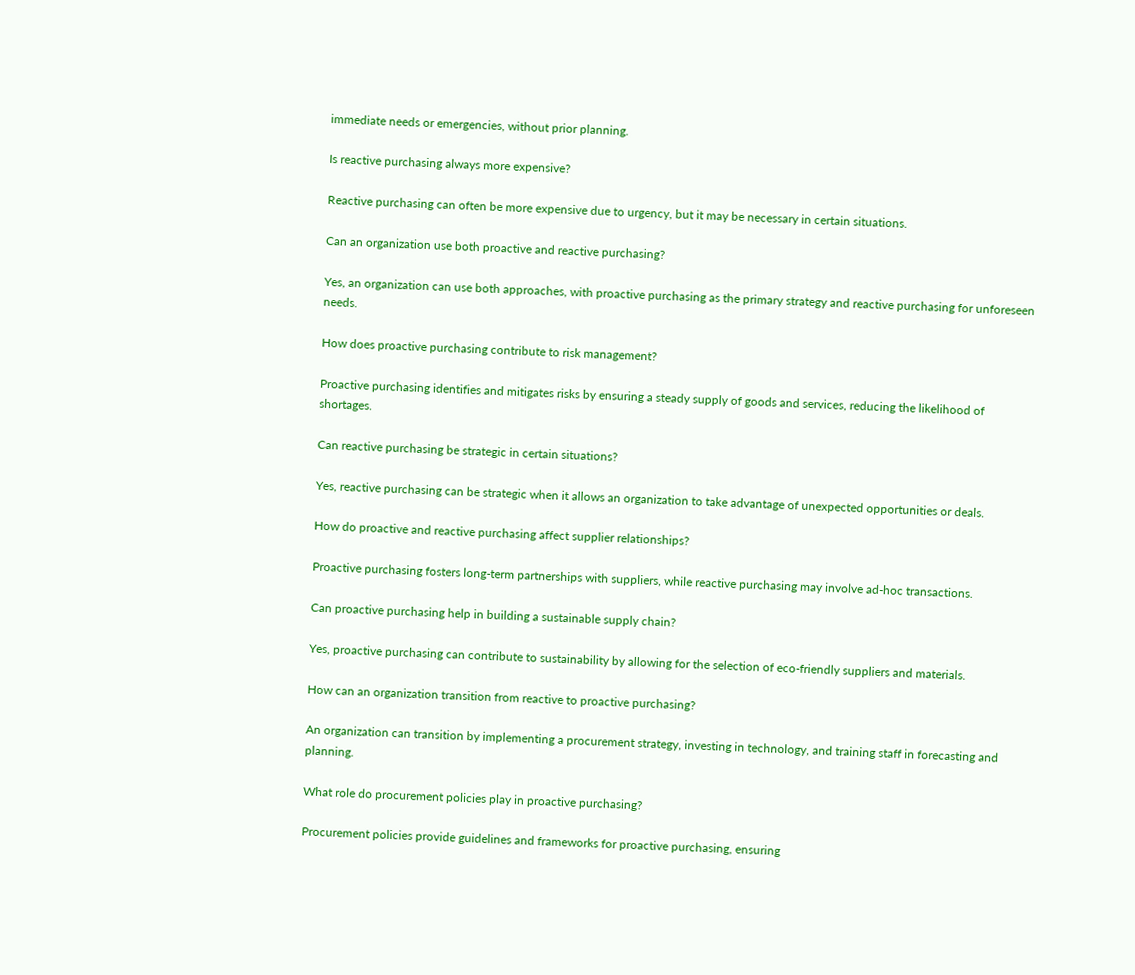immediate needs or emergencies, without prior planning.

Is reactive purchasing always more expensive?

Reactive purchasing can often be more expensive due to urgency, but it may be necessary in certain situations.

Can an organization use both proactive and reactive purchasing?

Yes, an organization can use both approaches, with proactive purchasing as the primary strategy and reactive purchasing for unforeseen needs.

How does proactive purchasing contribute to risk management?

Proactive purchasing identifies and mitigates risks by ensuring a steady supply of goods and services, reducing the likelihood of shortages.

Can reactive purchasing be strategic in certain situations?

Yes, reactive purchasing can be strategic when it allows an organization to take advantage of unexpected opportunities or deals.

How do proactive and reactive purchasing affect supplier relationships?

Proactive purchasing fosters long-term partnerships with suppliers, while reactive purchasing may involve ad-hoc transactions.

Can proactive purchasing help in building a sustainable supply chain?

Yes, proactive purchasing can contribute to sustainability by allowing for the selection of eco-friendly suppliers and materials.

How can an organization transition from reactive to proactive purchasing?

An organization can transition by implementing a procurement strategy, investing in technology, and training staff in forecasting and planning.

What role do procurement policies play in proactive purchasing?

Procurement policies provide guidelines and frameworks for proactive purchasing, ensuring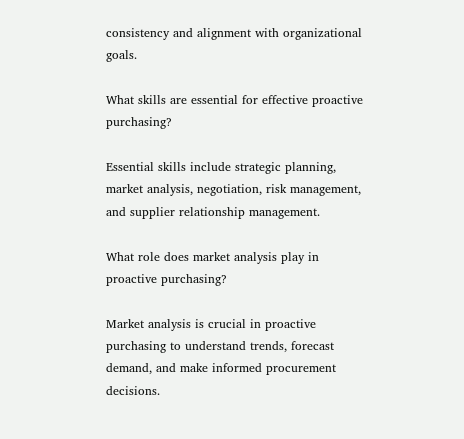consistency and alignment with organizational goals.

What skills are essential for effective proactive purchasing?

Essential skills include strategic planning, market analysis, negotiation, risk management, and supplier relationship management.

What role does market analysis play in proactive purchasing?

Market analysis is crucial in proactive purchasing to understand trends, forecast demand, and make informed procurement decisions.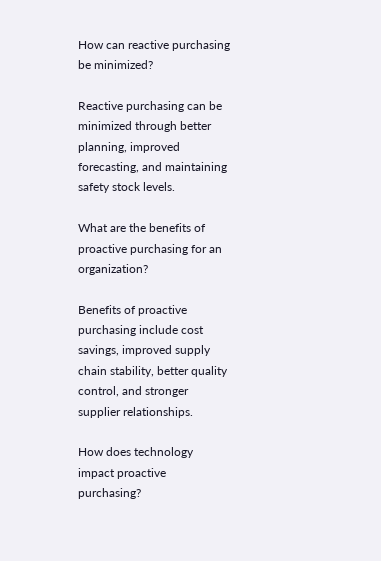How can reactive purchasing be minimized?

Reactive purchasing can be minimized through better planning, improved forecasting, and maintaining safety stock levels.

What are the benefits of proactive purchasing for an organization?

Benefits of proactive purchasing include cost savings, improved supply chain stability, better quality control, and stronger supplier relationships.

How does technology impact proactive purchasing?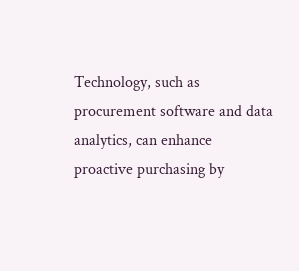Technology, such as procurement software and data analytics, can enhance proactive purchasing by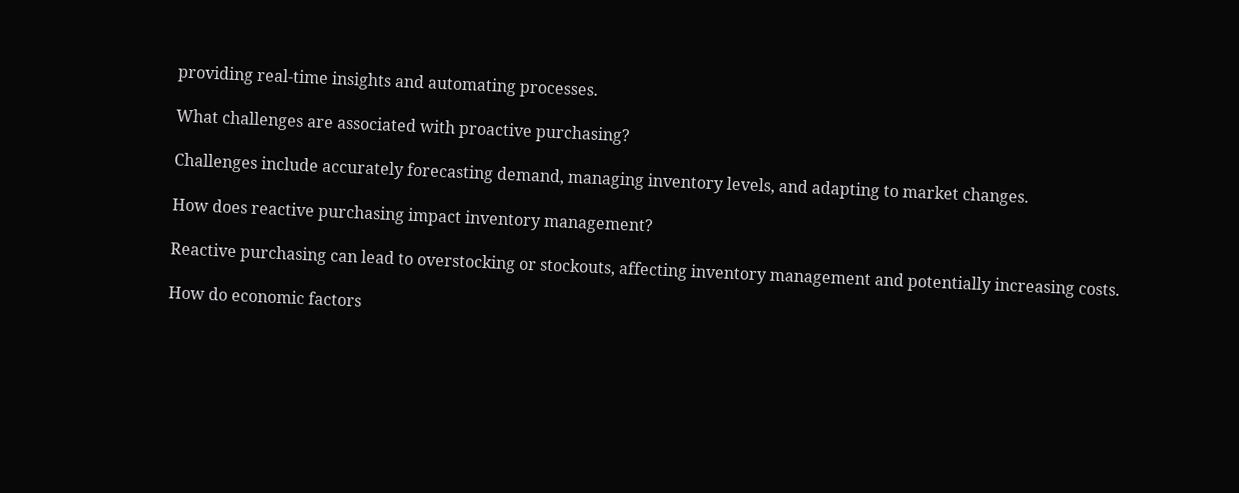providing real-time insights and automating processes.

What challenges are associated with proactive purchasing?

Challenges include accurately forecasting demand, managing inventory levels, and adapting to market changes.

How does reactive purchasing impact inventory management?

Reactive purchasing can lead to overstocking or stockouts, affecting inventory management and potentially increasing costs.

How do economic factors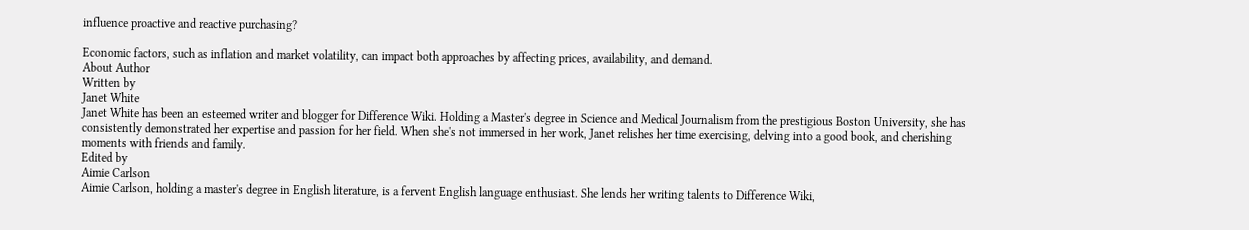influence proactive and reactive purchasing?

Economic factors, such as inflation and market volatility, can impact both approaches by affecting prices, availability, and demand.
About Author
Written by
Janet White
Janet White has been an esteemed writer and blogger for Difference Wiki. Holding a Master's degree in Science and Medical Journalism from the prestigious Boston University, she has consistently demonstrated her expertise and passion for her field. When she's not immersed in her work, Janet relishes her time exercising, delving into a good book, and cherishing moments with friends and family.
Edited by
Aimie Carlson
Aimie Carlson, holding a master's degree in English literature, is a fervent English language enthusiast. She lends her writing talents to Difference Wiki,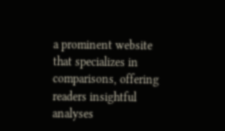a prominent website that specializes in comparisons, offering readers insightful analyses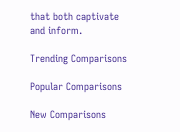that both captivate and inform.

Trending Comparisons

Popular Comparisons

New Comparisons